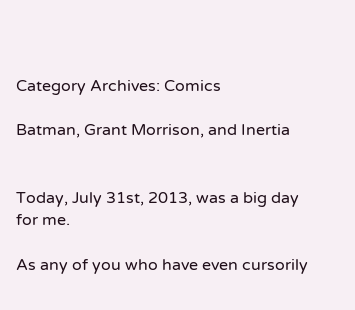Category Archives: Comics

Batman, Grant Morrison, and Inertia


Today, July 31st, 2013, was a big day for me.

As any of you who have even cursorily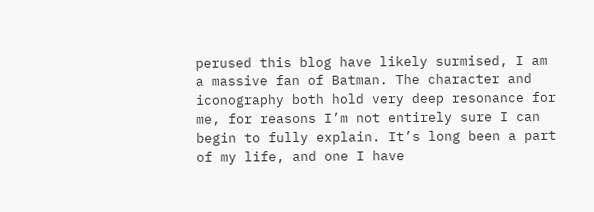perused this blog have likely surmised, I am a massive fan of Batman. The character and iconography both hold very deep resonance for me, for reasons I’m not entirely sure I can begin to fully explain. It’s long been a part of my life, and one I have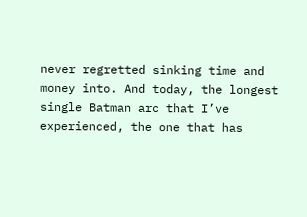never regretted sinking time and money into. And today, the longest single Batman arc that I’ve experienced, the one that has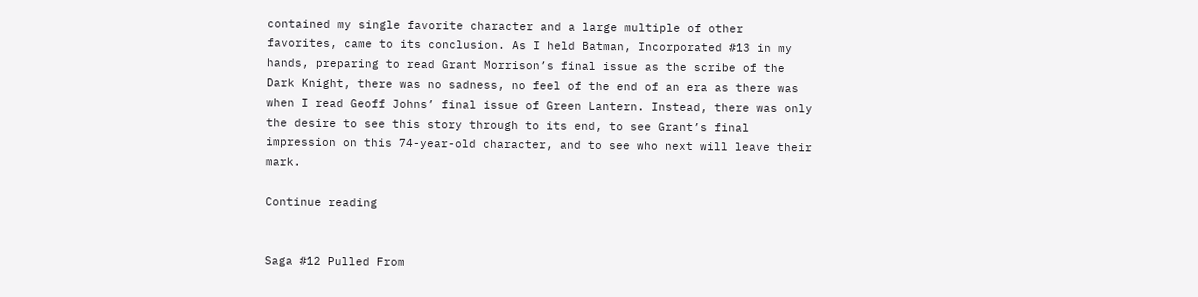contained my single favorite character and a large multiple of other favorites, came to its conclusion. As I held Batman, Incorporated #13 in my hands, preparing to read Grant Morrison’s final issue as the scribe of the Dark Knight, there was no sadness, no feel of the end of an era as there was when I read Geoff Johns’ final issue of Green Lantern. Instead, there was only the desire to see this story through to its end, to see Grant’s final impression on this 74-year-old character, and to see who next will leave their mark.

Continue reading


Saga #12 Pulled From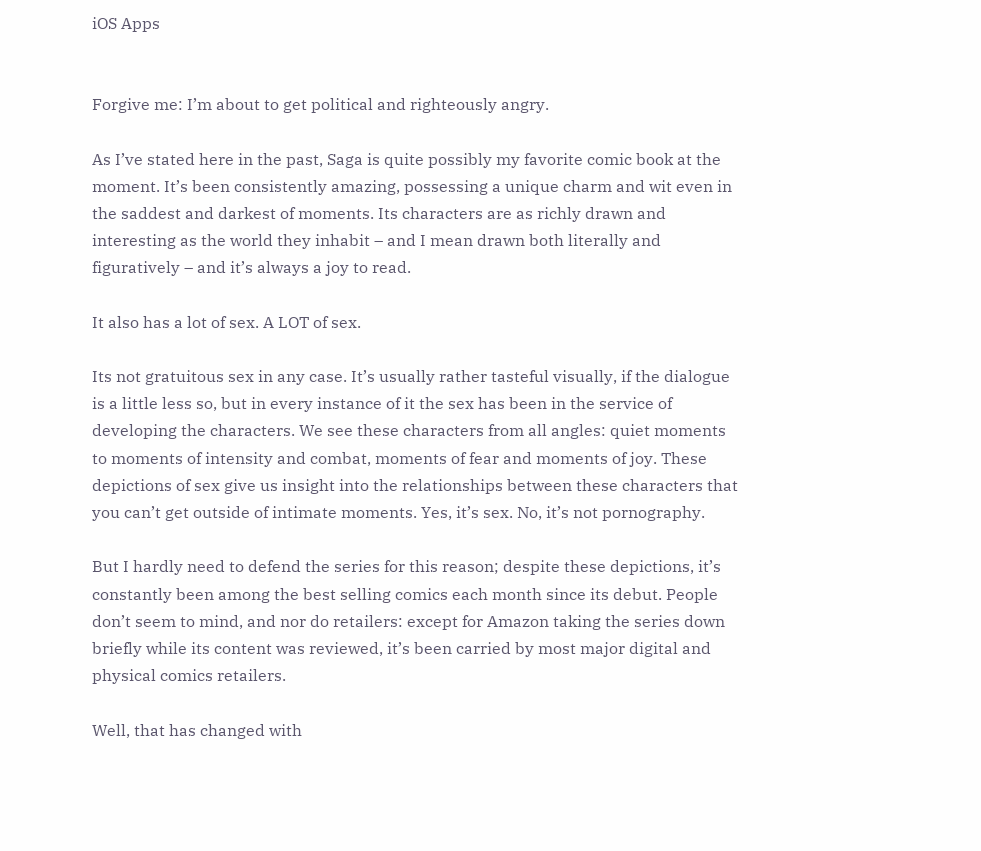iOS Apps


Forgive me: I’m about to get political and righteously angry.

As I’ve stated here in the past, Saga is quite possibly my favorite comic book at the moment. It’s been consistently amazing, possessing a unique charm and wit even in the saddest and darkest of moments. Its characters are as richly drawn and interesting as the world they inhabit – and I mean drawn both literally and figuratively – and it’s always a joy to read.

It also has a lot of sex. A LOT of sex.

Its not gratuitous sex in any case. It’s usually rather tasteful visually, if the dialogue is a little less so, but in every instance of it the sex has been in the service of developing the characters. We see these characters from all angles: quiet moments to moments of intensity and combat, moments of fear and moments of joy. These depictions of sex give us insight into the relationships between these characters that you can’t get outside of intimate moments. Yes, it’s sex. No, it’s not pornography.

But I hardly need to defend the series for this reason; despite these depictions, it’s constantly been among the best selling comics each month since its debut. People don’t seem to mind, and nor do retailers: except for Amazon taking the series down briefly while its content was reviewed, it’s been carried by most major digital and physical comics retailers.

Well, that has changed with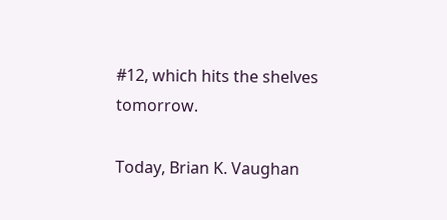#12, which hits the shelves tomorrow.

Today, Brian K. Vaughan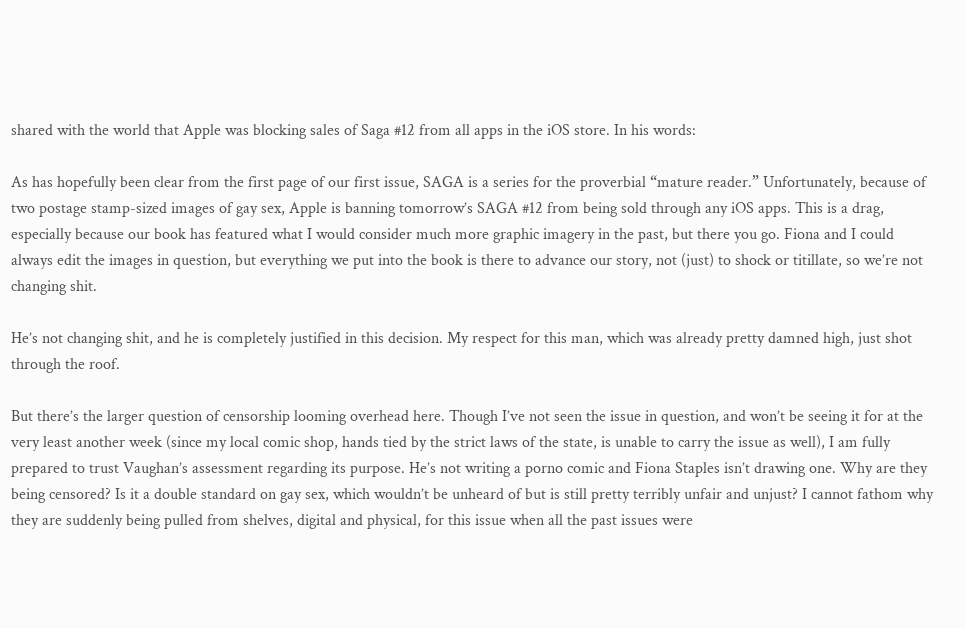shared with the world that Apple was blocking sales of Saga #12 from all apps in the iOS store. In his words:

As has hopefully been clear from the first page of our first issue, SAGA is a series for the proverbial “mature reader.” Unfortunately, because of two postage stamp-sized images of gay sex, Apple is banning tomorrow’s SAGA #12 from being sold through any iOS apps. This is a drag, especially because our book has featured what I would consider much more graphic imagery in the past, but there you go. Fiona and I could always edit the images in question, but everything we put into the book is there to advance our story, not (just) to shock or titillate, so we’re not changing shit.

He’s not changing shit, and he is completely justified in this decision. My respect for this man, which was already pretty damned high, just shot through the roof.

But there’s the larger question of censorship looming overhead here. Though I’ve not seen the issue in question, and won’t be seeing it for at the very least another week (since my local comic shop, hands tied by the strict laws of the state, is unable to carry the issue as well), I am fully prepared to trust Vaughan’s assessment regarding its purpose. He’s not writing a porno comic and Fiona Staples isn’t drawing one. Why are they being censored? Is it a double standard on gay sex, which wouldn’t be unheard of but is still pretty terribly unfair and unjust? I cannot fathom why they are suddenly being pulled from shelves, digital and physical, for this issue when all the past issues were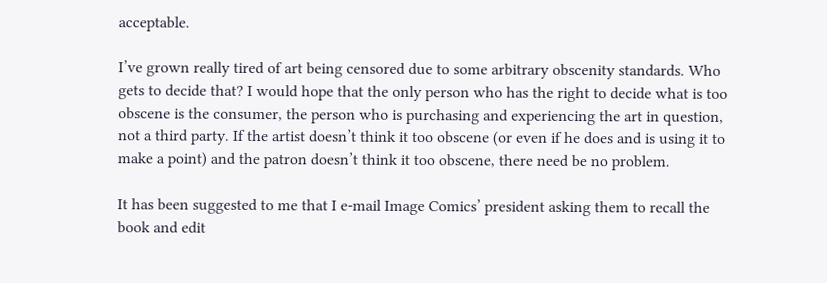acceptable.

I’ve grown really tired of art being censored due to some arbitrary obscenity standards. Who gets to decide that? I would hope that the only person who has the right to decide what is too obscene is the consumer, the person who is purchasing and experiencing the art in question, not a third party. If the artist doesn’t think it too obscene (or even if he does and is using it to make a point) and the patron doesn’t think it too obscene, there need be no problem.

It has been suggested to me that I e-mail Image Comics’ president asking them to recall the book and edit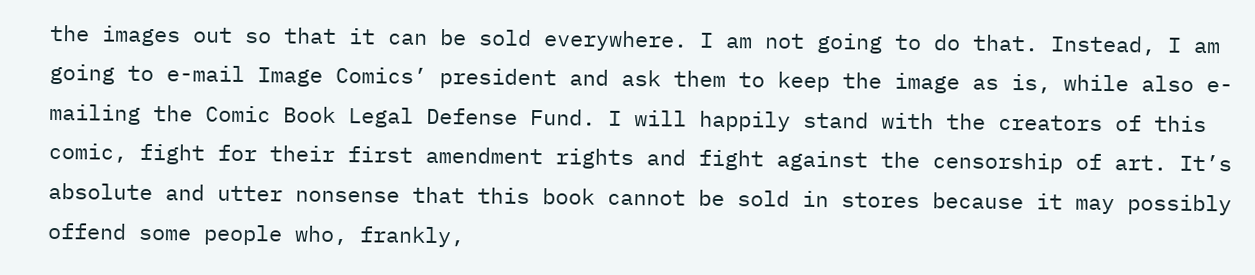the images out so that it can be sold everywhere. I am not going to do that. Instead, I am going to e-mail Image Comics’ president and ask them to keep the image as is, while also e-mailing the Comic Book Legal Defense Fund. I will happily stand with the creators of this comic, fight for their first amendment rights and fight against the censorship of art. It’s absolute and utter nonsense that this book cannot be sold in stores because it may possibly offend some people who, frankly,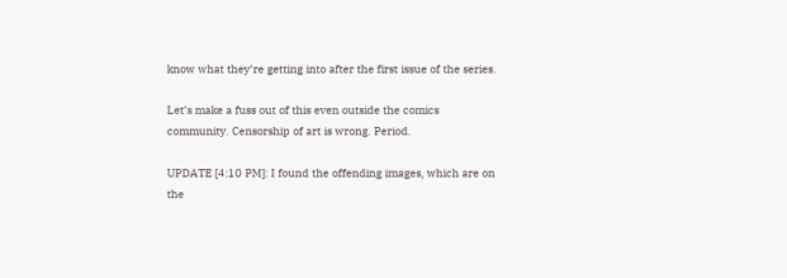know what they’re getting into after the first issue of the series.

Let’s make a fuss out of this even outside the comics community. Censorship of art is wrong. Period.

UPDATE [4:10 PM]: I found the offending images, which are on the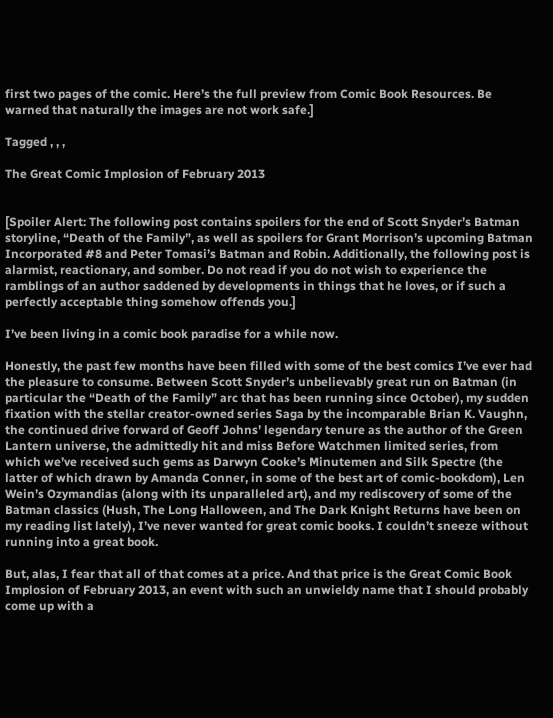first two pages of the comic. Here’s the full preview from Comic Book Resources. Be warned that naturally the images are not work safe.]

Tagged , , ,

The Great Comic Implosion of February 2013


[Spoiler Alert: The following post contains spoilers for the end of Scott Snyder’s Batman storyline, “Death of the Family”, as well as spoilers for Grant Morrison’s upcoming Batman Incorporated #8 and Peter Tomasi’s Batman and Robin. Additionally, the following post is alarmist, reactionary, and somber. Do not read if you do not wish to experience the ramblings of an author saddened by developments in things that he loves, or if such a perfectly acceptable thing somehow offends you.]

I’ve been living in a comic book paradise for a while now.

Honestly, the past few months have been filled with some of the best comics I’ve ever had the pleasure to consume. Between Scott Snyder’s unbelievably great run on Batman (in particular the “Death of the Family” arc that has been running since October), my sudden fixation with the stellar creator-owned series Saga by the incomparable Brian K. Vaughn, the continued drive forward of Geoff Johns’ legendary tenure as the author of the Green Lantern universe, the admittedly hit and miss Before Watchmen limited series, from which we’ve received such gems as Darwyn Cooke’s Minutemen and Silk Spectre (the latter of which drawn by Amanda Conner, in some of the best art of comic-bookdom), Len Wein’s Ozymandias (along with its unparalleled art), and my rediscovery of some of the Batman classics (Hush, The Long Halloween, and The Dark Knight Returns have been on my reading list lately), I’ve never wanted for great comic books. I couldn’t sneeze without running into a great book.

But, alas, I fear that all of that comes at a price. And that price is the Great Comic Book Implosion of February 2013, an event with such an unwieldy name that I should probably come up with a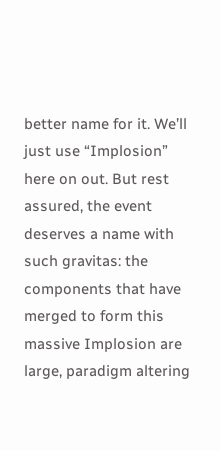better name for it. We’ll just use “Implosion” here on out. But rest assured, the event deserves a name with such gravitas: the components that have merged to form this massive Implosion are large, paradigm altering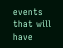events that will have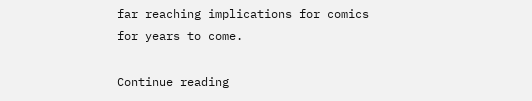far reaching implications for comics for years to come.

Continue reading